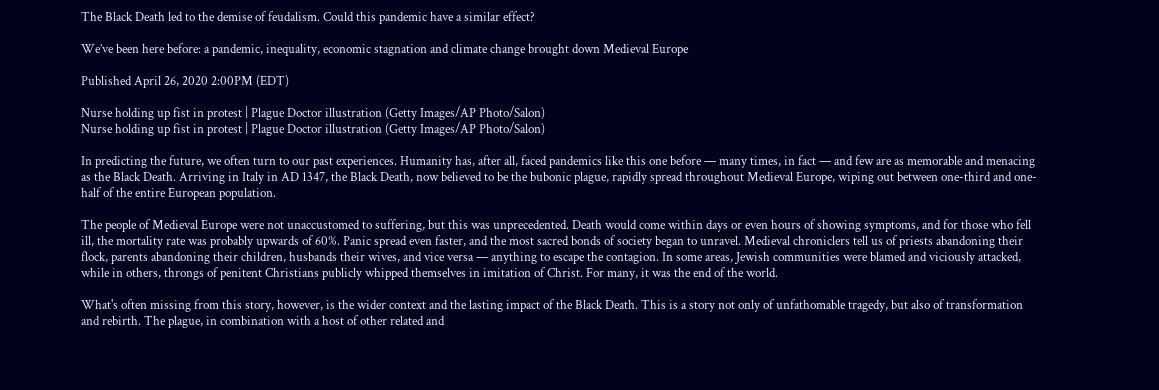The Black Death led to the demise of feudalism. Could this pandemic have a similar effect?

We’ve been here before: a pandemic, inequality, economic stagnation and climate change brought down Medieval Europe

Published April 26, 2020 2:00PM (EDT)

Nurse holding up fist in protest | Plague Doctor illustration (Getty Images/AP Photo/Salon)
Nurse holding up fist in protest | Plague Doctor illustration (Getty Images/AP Photo/Salon)

In predicting the future, we often turn to our past experiences. Humanity has, after all, faced pandemics like this one before — many times, in fact — and few are as memorable and menacing as the Black Death. Arriving in Italy in AD 1347, the Black Death, now believed to be the bubonic plague, rapidly spread throughout Medieval Europe, wiping out between one-third and one-half of the entire European population.

The people of Medieval Europe were not unaccustomed to suffering, but this was unprecedented. Death would come within days or even hours of showing symptoms, and for those who fell ill, the mortality rate was probably upwards of 60%. Panic spread even faster, and the most sacred bonds of society began to unravel. Medieval chroniclers tell us of priests abandoning their flock, parents abandoning their children, husbands their wives, and vice versa — anything to escape the contagion. In some areas, Jewish communities were blamed and viciously attacked, while in others, throngs of penitent Christians publicly whipped themselves in imitation of Christ. For many, it was the end of the world.

What's often missing from this story, however, is the wider context and the lasting impact of the Black Death. This is a story not only of unfathomable tragedy, but also of transformation and rebirth. The plague, in combination with a host of other related and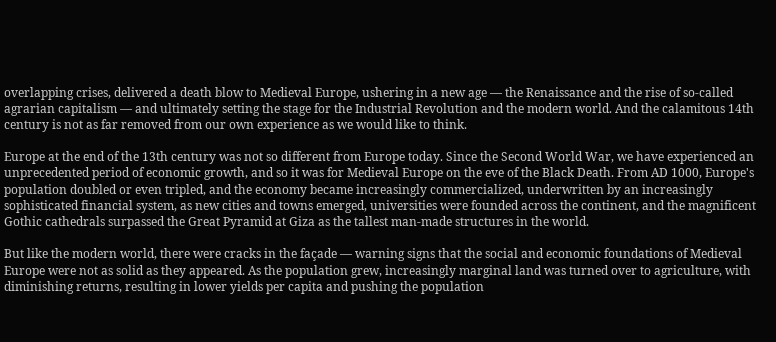overlapping crises, delivered a death blow to Medieval Europe, ushering in a new age — the Renaissance and the rise of so-called agrarian capitalism — and ultimately setting the stage for the Industrial Revolution and the modern world. And the calamitous 14th century is not as far removed from our own experience as we would like to think.

Europe at the end of the 13th century was not so different from Europe today. Since the Second World War, we have experienced an unprecedented period of economic growth, and so it was for Medieval Europe on the eve of the Black Death. From AD 1000, Europe's population doubled or even tripled, and the economy became increasingly commercialized, underwritten by an increasingly sophisticated financial system, as new cities and towns emerged, universities were founded across the continent, and the magnificent Gothic cathedrals surpassed the Great Pyramid at Giza as the tallest man-made structures in the world.

But like the modern world, there were cracks in the façade — warning signs that the social and economic foundations of Medieval Europe were not as solid as they appeared. As the population grew, increasingly marginal land was turned over to agriculture, with diminishing returns, resulting in lower yields per capita and pushing the population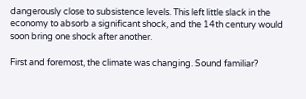dangerously close to subsistence levels. This left little slack in the economy to absorb a significant shock, and the 14th century would soon bring one shock after another.

First and foremost, the climate was changing. Sound familiar?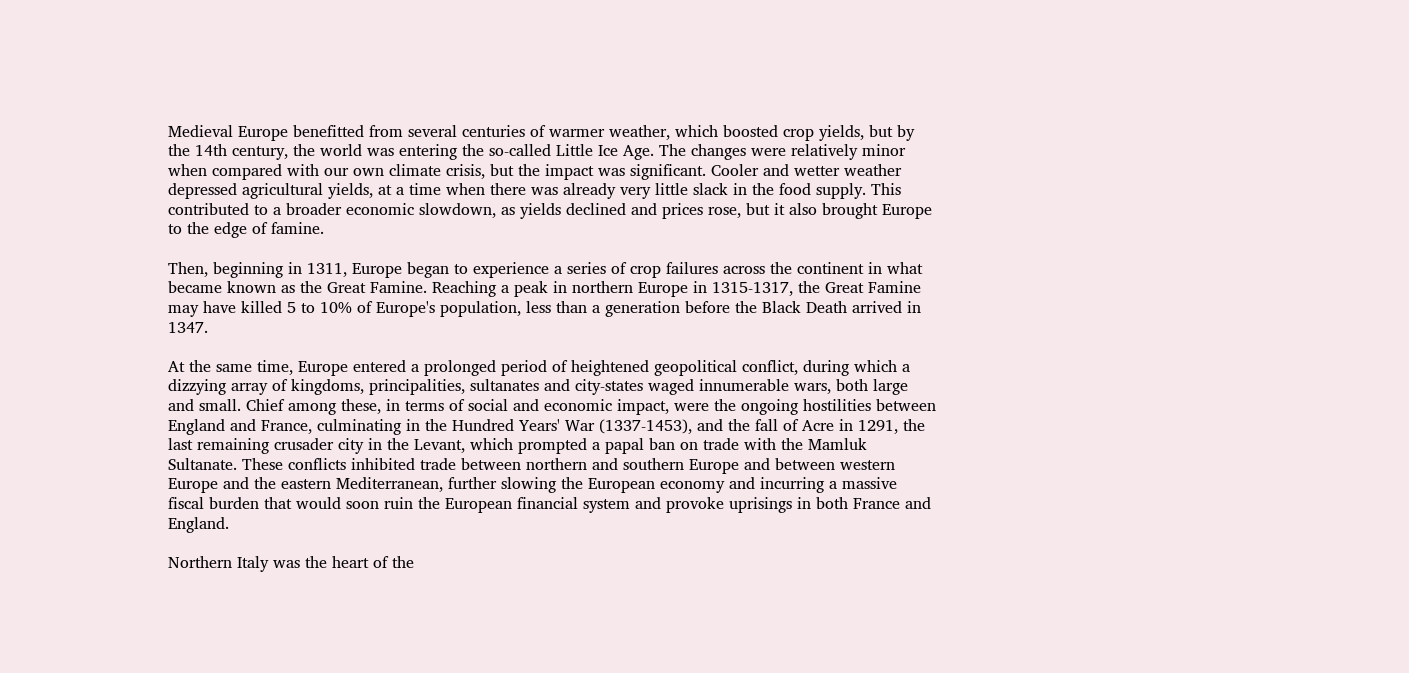Medieval Europe benefitted from several centuries of warmer weather, which boosted crop yields, but by the 14th century, the world was entering the so-called Little Ice Age. The changes were relatively minor when compared with our own climate crisis, but the impact was significant. Cooler and wetter weather depressed agricultural yields, at a time when there was already very little slack in the food supply. This contributed to a broader economic slowdown, as yields declined and prices rose, but it also brought Europe to the edge of famine.

Then, beginning in 1311, Europe began to experience a series of crop failures across the continent in what became known as the Great Famine. Reaching a peak in northern Europe in 1315-1317, the Great Famine may have killed 5 to 10% of Europe's population, less than a generation before the Black Death arrived in 1347.

At the same time, Europe entered a prolonged period of heightened geopolitical conflict, during which a dizzying array of kingdoms, principalities, sultanates and city-states waged innumerable wars, both large and small. Chief among these, in terms of social and economic impact, were the ongoing hostilities between England and France, culminating in the Hundred Years' War (1337-1453), and the fall of Acre in 1291, the last remaining crusader city in the Levant, which prompted a papal ban on trade with the Mamluk Sultanate. These conflicts inhibited trade between northern and southern Europe and between western Europe and the eastern Mediterranean, further slowing the European economy and incurring a massive fiscal burden that would soon ruin the European financial system and provoke uprisings in both France and England.

Northern Italy was the heart of the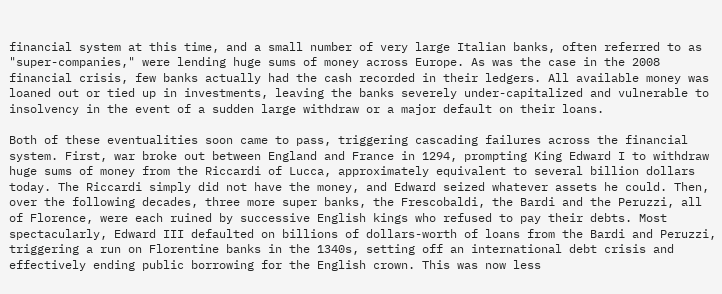financial system at this time, and a small number of very large Italian banks, often referred to as "super-companies," were lending huge sums of money across Europe. As was the case in the 2008 financial crisis, few banks actually had the cash recorded in their ledgers. All available money was loaned out or tied up in investments, leaving the banks severely under-capitalized and vulnerable to insolvency in the event of a sudden large withdraw or a major default on their loans.

Both of these eventualities soon came to pass, triggering cascading failures across the financial system. First, war broke out between England and France in 1294, prompting King Edward I to withdraw huge sums of money from the Riccardi of Lucca, approximately equivalent to several billion dollars today. The Riccardi simply did not have the money, and Edward seized whatever assets he could. Then, over the following decades, three more super banks, the Frescobaldi, the Bardi and the Peruzzi, all of Florence, were each ruined by successive English kings who refused to pay their debts. Most spectacularly, Edward III defaulted on billions of dollars-worth of loans from the Bardi and Peruzzi, triggering a run on Florentine banks in the 1340s, setting off an international debt crisis and effectively ending public borrowing for the English crown. This was now less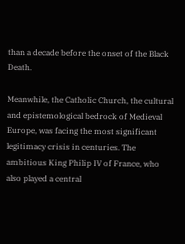than a decade before the onset of the Black Death.

Meanwhile, the Catholic Church, the cultural and epistemological bedrock of Medieval Europe, was facing the most significant legitimacy crisis in centuries. The ambitious King Philip IV of France, who also played a central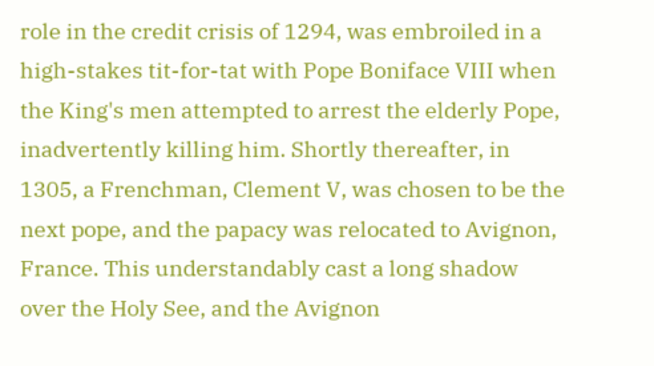role in the credit crisis of 1294, was embroiled in a high-stakes tit-for-tat with Pope Boniface VIII when the King's men attempted to arrest the elderly Pope, inadvertently killing him. Shortly thereafter, in 1305, a Frenchman, Clement V, was chosen to be the next pope, and the papacy was relocated to Avignon, France. This understandably cast a long shadow over the Holy See, and the Avignon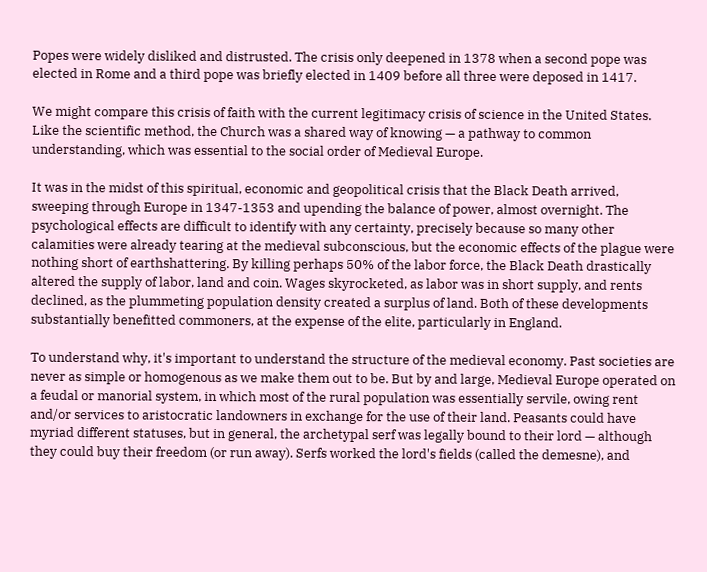Popes were widely disliked and distrusted. The crisis only deepened in 1378 when a second pope was elected in Rome and a third pope was briefly elected in 1409 before all three were deposed in 1417.

We might compare this crisis of faith with the current legitimacy crisis of science in the United States. Like the scientific method, the Church was a shared way of knowing — a pathway to common understanding, which was essential to the social order of Medieval Europe.

It was in the midst of this spiritual, economic and geopolitical crisis that the Black Death arrived, sweeping through Europe in 1347-1353 and upending the balance of power, almost overnight. The psychological effects are difficult to identify with any certainty, precisely because so many other calamities were already tearing at the medieval subconscious, but the economic effects of the plague were nothing short of earthshattering. By killing perhaps 50% of the labor force, the Black Death drastically altered the supply of labor, land and coin. Wages skyrocketed, as labor was in short supply, and rents declined, as the plummeting population density created a surplus of land. Both of these developments substantially benefitted commoners, at the expense of the elite, particularly in England.

To understand why, it's important to understand the structure of the medieval economy. Past societies are never as simple or homogenous as we make them out to be. But by and large, Medieval Europe operated on a feudal or manorial system, in which most of the rural population was essentially servile, owing rent and/or services to aristocratic landowners in exchange for the use of their land. Peasants could have myriad different statuses, but in general, the archetypal serf was legally bound to their lord — although they could buy their freedom (or run away). Serfs worked the lord's fields (called the demesne), and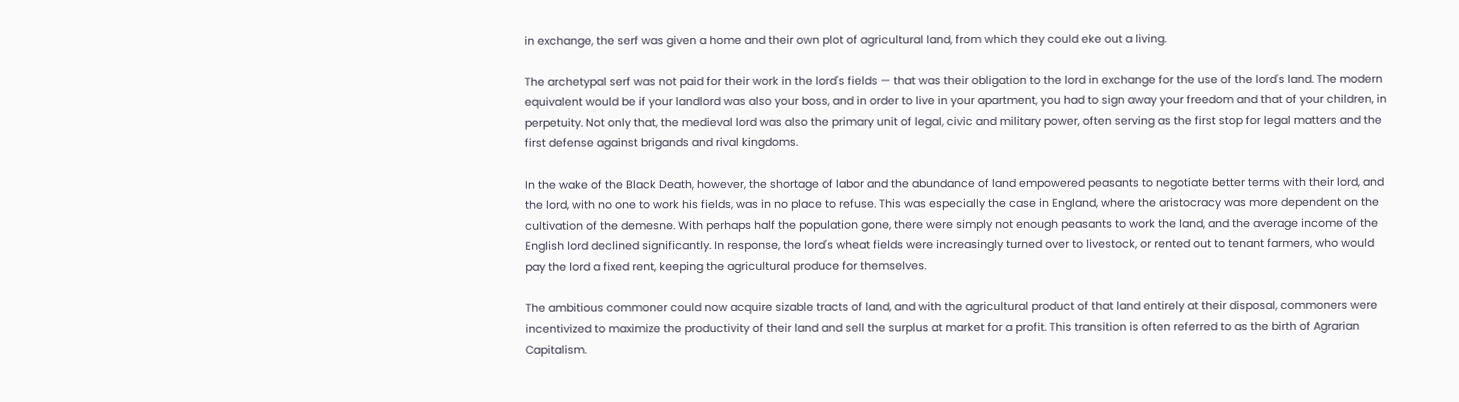in exchange, the serf was given a home and their own plot of agricultural land, from which they could eke out a living.

The archetypal serf was not paid for their work in the lord's fields — that was their obligation to the lord in exchange for the use of the lord's land. The modern equivalent would be if your landlord was also your boss, and in order to live in your apartment, you had to sign away your freedom and that of your children, in perpetuity. Not only that, the medieval lord was also the primary unit of legal, civic and military power, often serving as the first stop for legal matters and the first defense against brigands and rival kingdoms.

In the wake of the Black Death, however, the shortage of labor and the abundance of land empowered peasants to negotiate better terms with their lord, and the lord, with no one to work his fields, was in no place to refuse. This was especially the case in England, where the aristocracy was more dependent on the cultivation of the demesne. With perhaps half the population gone, there were simply not enough peasants to work the land, and the average income of the English lord declined significantly. In response, the lord's wheat fields were increasingly turned over to livestock, or rented out to tenant farmers, who would pay the lord a fixed rent, keeping the agricultural produce for themselves.

The ambitious commoner could now acquire sizable tracts of land, and with the agricultural product of that land entirely at their disposal, commoners were incentivized to maximize the productivity of their land and sell the surplus at market for a profit. This transition is often referred to as the birth of Agrarian Capitalism.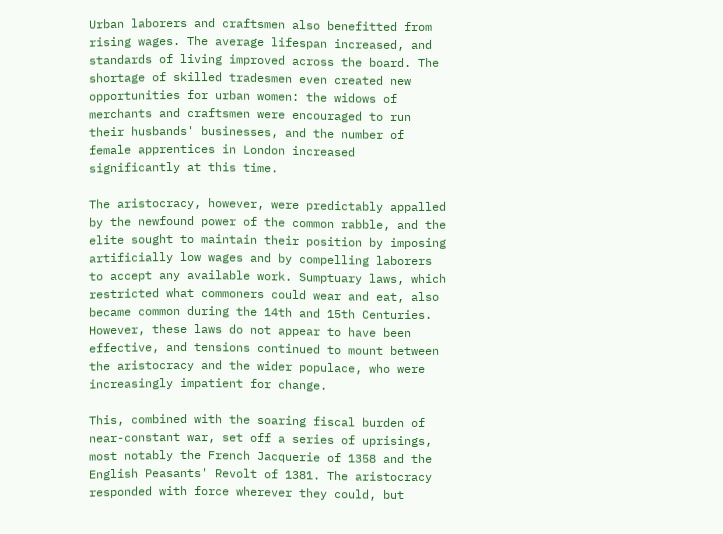Urban laborers and craftsmen also benefitted from rising wages. The average lifespan increased, and standards of living improved across the board. The shortage of skilled tradesmen even created new opportunities for urban women: the widows of merchants and craftsmen were encouraged to run their husbands' businesses, and the number of female apprentices in London increased significantly at this time.

The aristocracy, however, were predictably appalled by the newfound power of the common rabble, and the elite sought to maintain their position by imposing artificially low wages and by compelling laborers to accept any available work. Sumptuary laws, which restricted what commoners could wear and eat, also became common during the 14th and 15th Centuries. However, these laws do not appear to have been effective, and tensions continued to mount between the aristocracy and the wider populace, who were increasingly impatient for change.

This, combined with the soaring fiscal burden of near-constant war, set off a series of uprisings, most notably the French Jacquerie of 1358 and the English Peasants' Revolt of 1381. The aristocracy responded with force wherever they could, but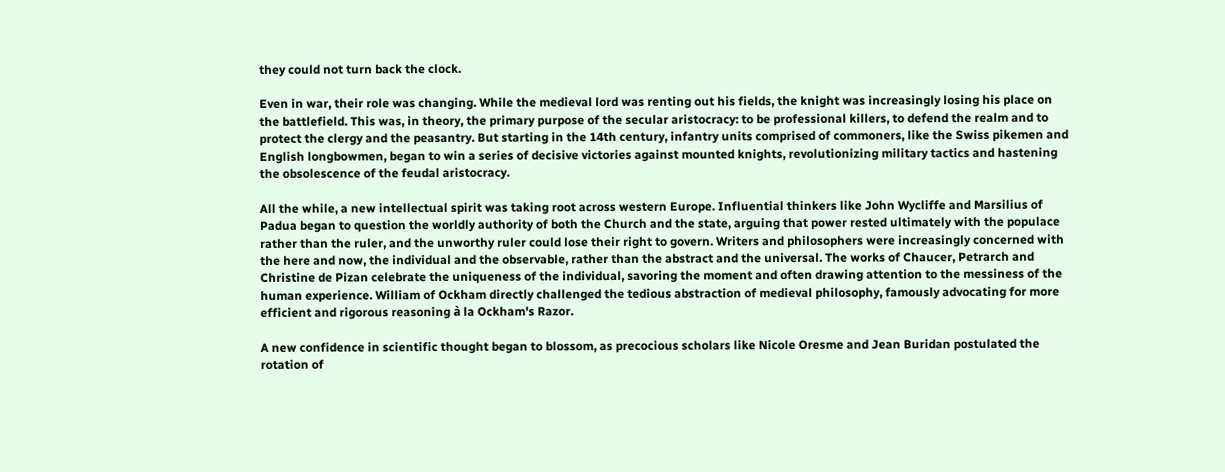they could not turn back the clock.

Even in war, their role was changing. While the medieval lord was renting out his fields, the knight was increasingly losing his place on the battlefield. This was, in theory, the primary purpose of the secular aristocracy: to be professional killers, to defend the realm and to protect the clergy and the peasantry. But starting in the 14th century, infantry units comprised of commoners, like the Swiss pikemen and English longbowmen, began to win a series of decisive victories against mounted knights, revolutionizing military tactics and hastening the obsolescence of the feudal aristocracy.

All the while, a new intellectual spirit was taking root across western Europe. Influential thinkers like John Wycliffe and Marsilius of Padua began to question the worldly authority of both the Church and the state, arguing that power rested ultimately with the populace rather than the ruler, and the unworthy ruler could lose their right to govern. Writers and philosophers were increasingly concerned with the here and now, the individual and the observable, rather than the abstract and the universal. The works of Chaucer, Petrarch and Christine de Pizan celebrate the uniqueness of the individual, savoring the moment and often drawing attention to the messiness of the human experience. William of Ockham directly challenged the tedious abstraction of medieval philosophy, famously advocating for more efficient and rigorous reasoning à la Ockham's Razor.

A new confidence in scientific thought began to blossom, as precocious scholars like Nicole Oresme and Jean Buridan postulated the rotation of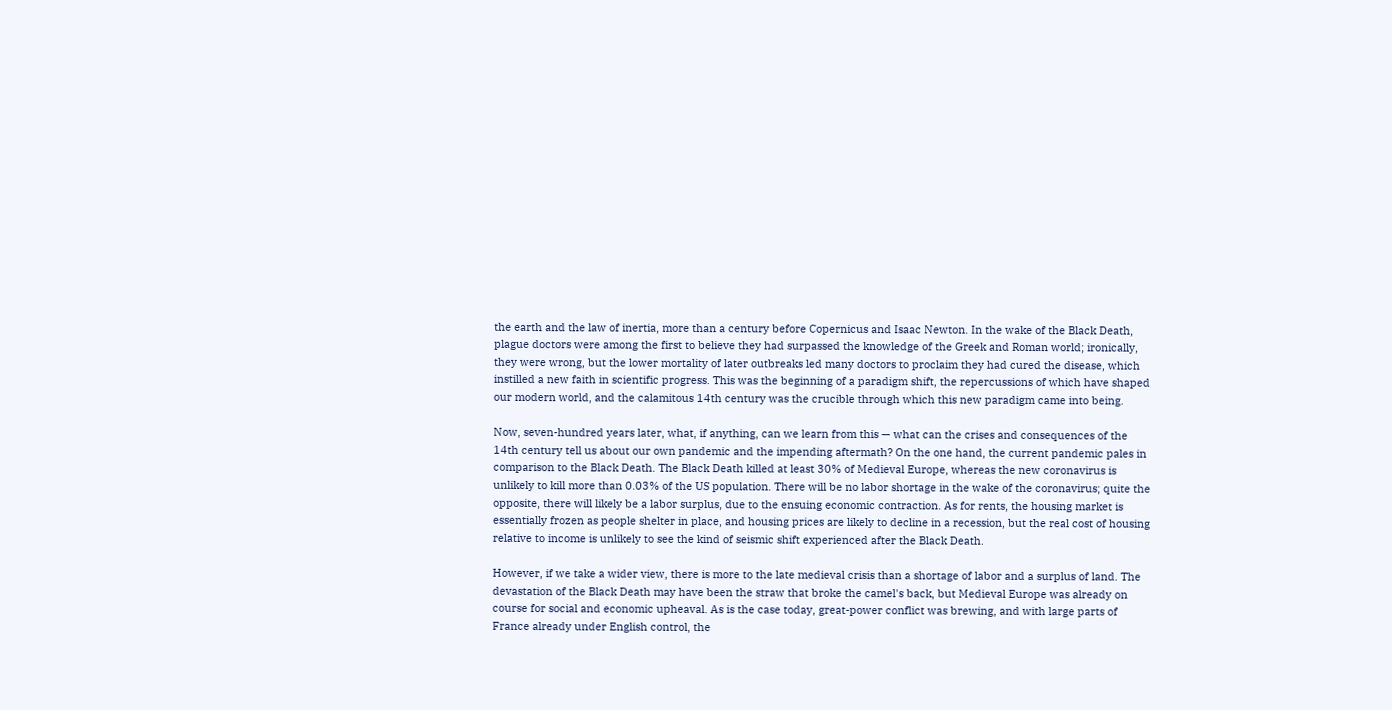the earth and the law of inertia, more than a century before Copernicus and Isaac Newton. In the wake of the Black Death, plague doctors were among the first to believe they had surpassed the knowledge of the Greek and Roman world; ironically, they were wrong, but the lower mortality of later outbreaks led many doctors to proclaim they had cured the disease, which instilled a new faith in scientific progress. This was the beginning of a paradigm shift, the repercussions of which have shaped our modern world, and the calamitous 14th century was the crucible through which this new paradigm came into being.

Now, seven-hundred years later, what, if anything, can we learn from this — what can the crises and consequences of the 14th century tell us about our own pandemic and the impending aftermath? On the one hand, the current pandemic pales in comparison to the Black Death. The Black Death killed at least 30% of Medieval Europe, whereas the new coronavirus is unlikely to kill more than 0.03% of the US population. There will be no labor shortage in the wake of the coronavirus; quite the opposite, there will likely be a labor surplus, due to the ensuing economic contraction. As for rents, the housing market is essentially frozen as people shelter in place, and housing prices are likely to decline in a recession, but the real cost of housing relative to income is unlikely to see the kind of seismic shift experienced after the Black Death.

However, if we take a wider view, there is more to the late medieval crisis than a shortage of labor and a surplus of land. The devastation of the Black Death may have been the straw that broke the camel's back, but Medieval Europe was already on course for social and economic upheaval. As is the case today, great-power conflict was brewing, and with large parts of France already under English control, the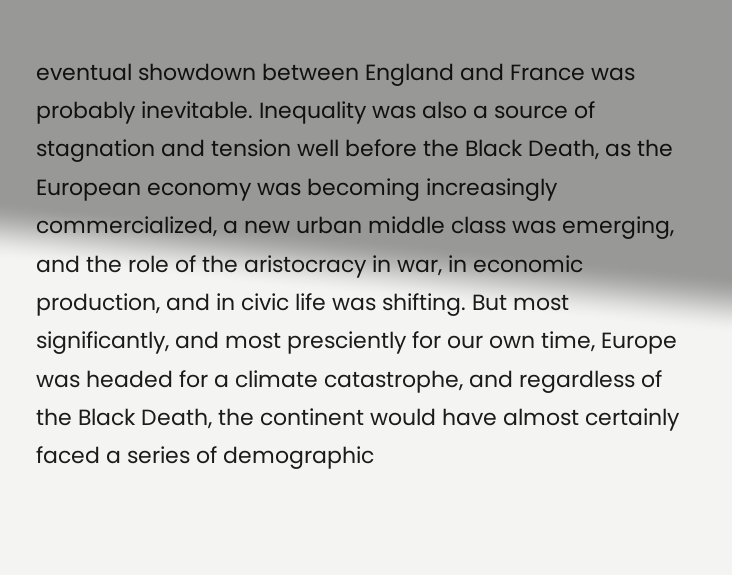eventual showdown between England and France was probably inevitable. Inequality was also a source of stagnation and tension well before the Black Death, as the European economy was becoming increasingly commercialized, a new urban middle class was emerging, and the role of the aristocracy in war, in economic production, and in civic life was shifting. But most significantly, and most presciently for our own time, Europe was headed for a climate catastrophe, and regardless of the Black Death, the continent would have almost certainly faced a series of demographic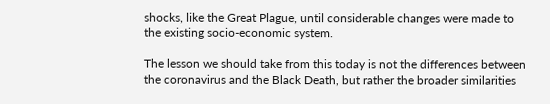shocks, like the Great Plague, until considerable changes were made to the existing socio-economic system.

The lesson we should take from this today is not the differences between the coronavirus and the Black Death, but rather the broader similarities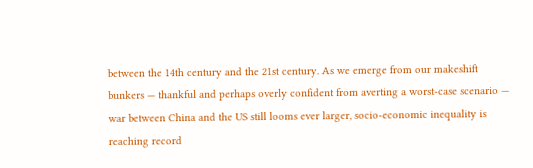between the 14th century and the 21st century. As we emerge from our makeshift bunkers — thankful and perhaps overly confident from averting a worst-case scenario — war between China and the US still looms ever larger, socio-economic inequality is reaching record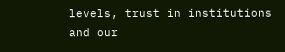levels, trust in institutions and our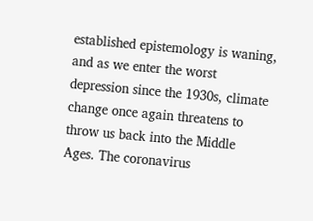established epistemology is waning, and as we enter the worst depression since the 1930s, climate change once again threatens to throw us back into the Middle Ages. The coronavirus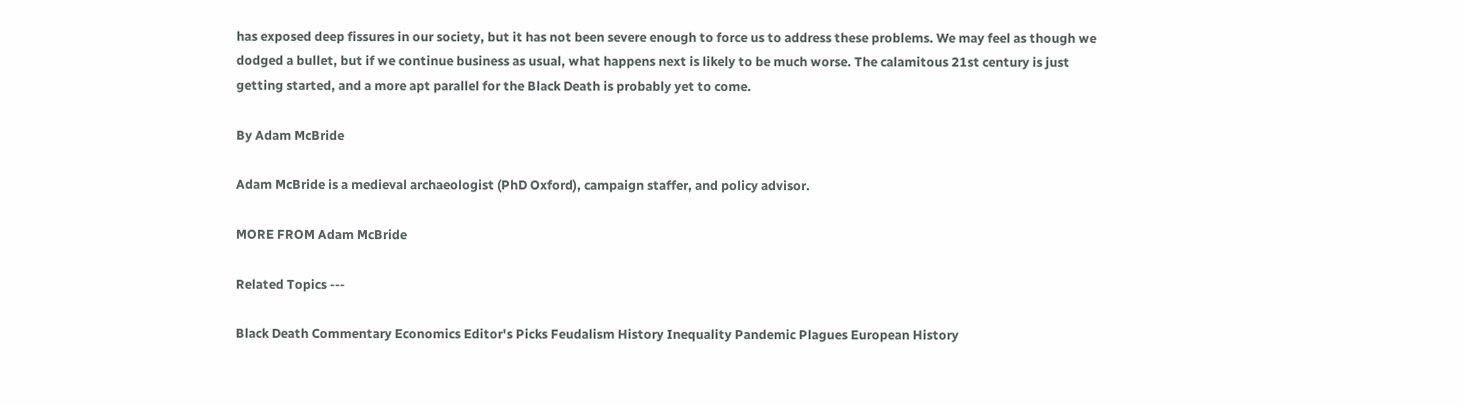has exposed deep fissures in our society, but it has not been severe enough to force us to address these problems. We may feel as though we dodged a bullet, but if we continue business as usual, what happens next is likely to be much worse. The calamitous 21st century is just getting started, and a more apt parallel for the Black Death is probably yet to come.

By Adam McBride

Adam McBride is a medieval archaeologist (PhD Oxford), campaign staffer, and policy advisor.

MORE FROM Adam McBride

Related Topics ---

Black Death Commentary Economics Editor's Picks Feudalism History Inequality Pandemic Plagues European History